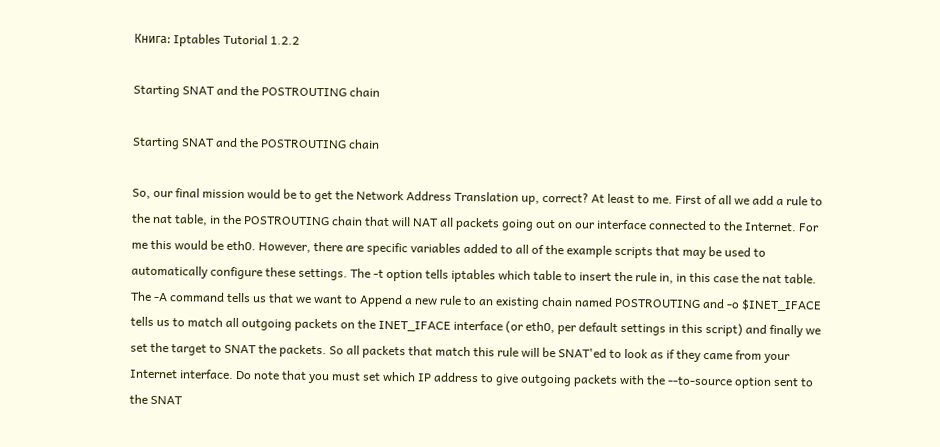Книга: Iptables Tutorial 1.2.2

Starting SNAT and the POSTROUTING chain

Starting SNAT and the POSTROUTING chain

So, our final mission would be to get the Network Address Translation up, correct? At least to me. First of all we add a rule to the nat table, in the POSTROUTING chain that will NAT all packets going out on our interface connected to the Internet. For me this would be eth0. However, there are specific variables added to all of the example scripts that may be used to automatically configure these settings. The -t option tells iptables which table to insert the rule in, in this case the nat table. The -A command tells us that we want to Append a new rule to an existing chain named POSTROUTING and -o $INET_IFACE tells us to match all outgoing packets on the INET_IFACE interface (or eth0, per default settings in this script) and finally we set the target to SNAT the packets. So all packets that match this rule will be SNAT'ed to look as if they came from your Internet interface. Do note that you must set which IP address to give outgoing packets with the --to-source option sent to the SNAT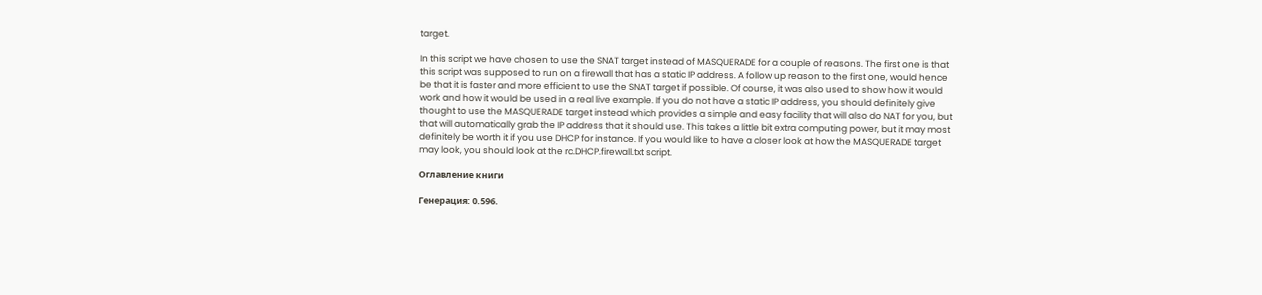target.

In this script we have chosen to use the SNAT target instead of MASQUERADE for a couple of reasons. The first one is that this script was supposed to run on a firewall that has a static IP address. A follow up reason to the first one, would hence be that it is faster and more efficient to use the SNAT target if possible. Of course, it was also used to show how it would work and how it would be used in a real live example. If you do not have a static IP address, you should definitely give thought to use the MASQUERADE target instead which provides a simple and easy facility that will also do NAT for you, but that will automatically grab the IP address that it should use. This takes a little bit extra computing power, but it may most definitely be worth it if you use DHCP for instance. If you would like to have a closer look at how the MASQUERADE target may look, you should look at the rc.DHCP.firewall.txt script.

Оглавление книги

Генерация: 0.596.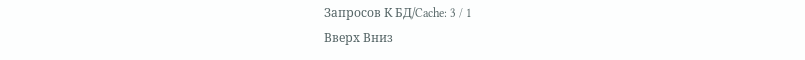Запросов К БД/Cache: 3 / 1
Вверх Вниз